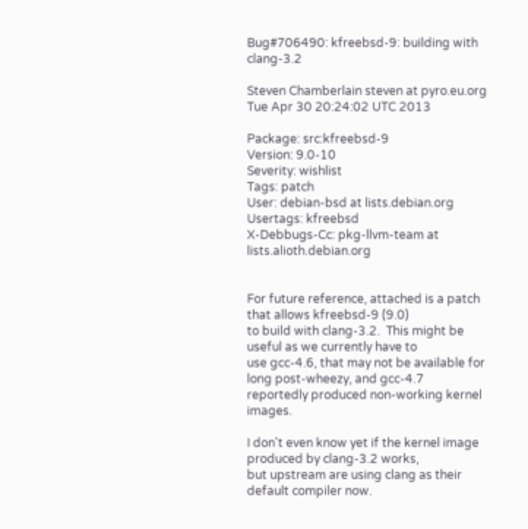Bug#706490: kfreebsd-9: building with clang-3.2

Steven Chamberlain steven at pyro.eu.org
Tue Apr 30 20:24:02 UTC 2013

Package: src:kfreebsd-9
Version: 9.0-10
Severity: wishlist
Tags: patch
User: debian-bsd at lists.debian.org
Usertags: kfreebsd
X-Debbugs-Cc: pkg-llvm-team at lists.alioth.debian.org


For future reference, attached is a patch that allows kfreebsd-9 (9.0)
to build with clang-3.2.  This might be useful as we currently have to
use gcc-4.6, that may not be available for long post-wheezy, and gcc-4.7
reportedly produced non-working kernel images.

I don't even know yet if the kernel image produced by clang-3.2 works,
but upstream are using clang as their default compiler now.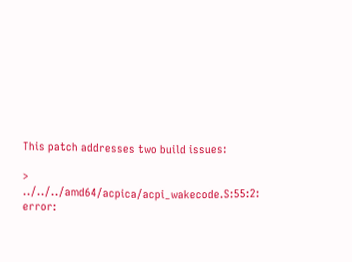This patch addresses two build issues:

> ../../../amd64/acpica/acpi_wakecode.S:55:2: error: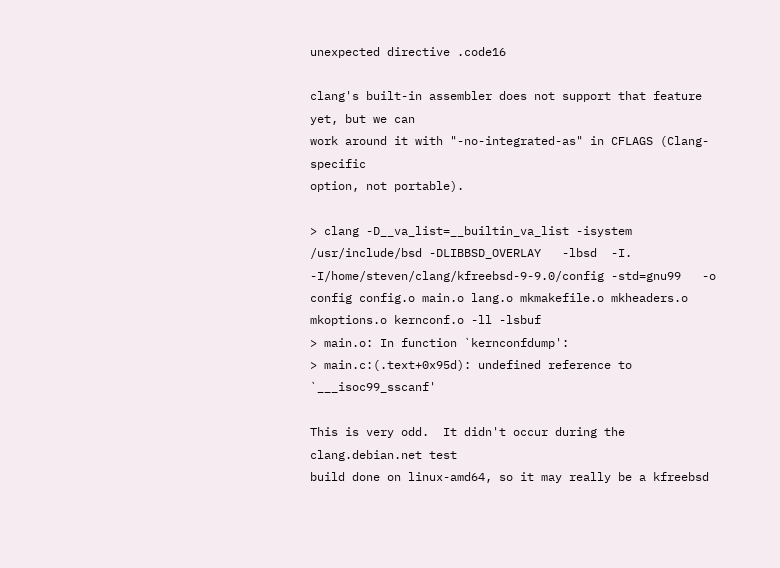unexpected directive .code16

clang's built-in assembler does not support that feature yet, but we can
work around it with "-no-integrated-as" in CFLAGS (Clang-specific
option, not portable).

> clang -D__va_list=__builtin_va_list -isystem /usr/include/bsd -DLIBBSD_OVERLAY   -lbsd  -I. -I/home/steven/clang/kfreebsd-9-9.0/config -std=gnu99   -o config config.o main.o lang.o mkmakefile.o mkheaders.o mkoptions.o kernconf.o -ll -lsbuf
> main.o: In function `kernconfdump':
> main.c:(.text+0x95d): undefined reference to `___isoc99_sscanf'

This is very odd.  It didn't occur during the clang.debian.net test
build done on linux-amd64, so it may really be a kfreebsd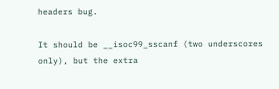headers bug.

It should be __isoc99_sscanf (two underscores only), but the extra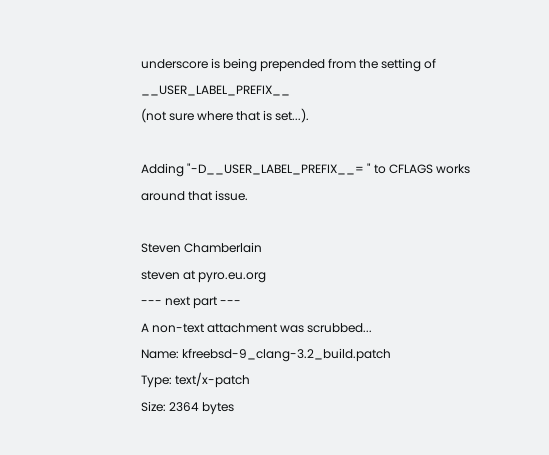underscore is being prepended from the setting of __USER_LABEL_PREFIX__
(not sure where that is set...).

Adding "-D__USER_LABEL_PREFIX__= " to CFLAGS works around that issue.

Steven Chamberlain
steven at pyro.eu.org
--- next part ---
A non-text attachment was scrubbed...
Name: kfreebsd-9_clang-3.2_build.patch
Type: text/x-patch
Size: 2364 bytes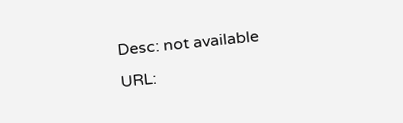Desc: not available
URL: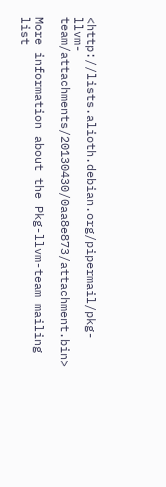<http://lists.alioth.debian.org/pipermail/pkg-llvm-team/attachments/20130430/0aa8e873/attachment.bin>

More information about the Pkg-llvm-team mailing list